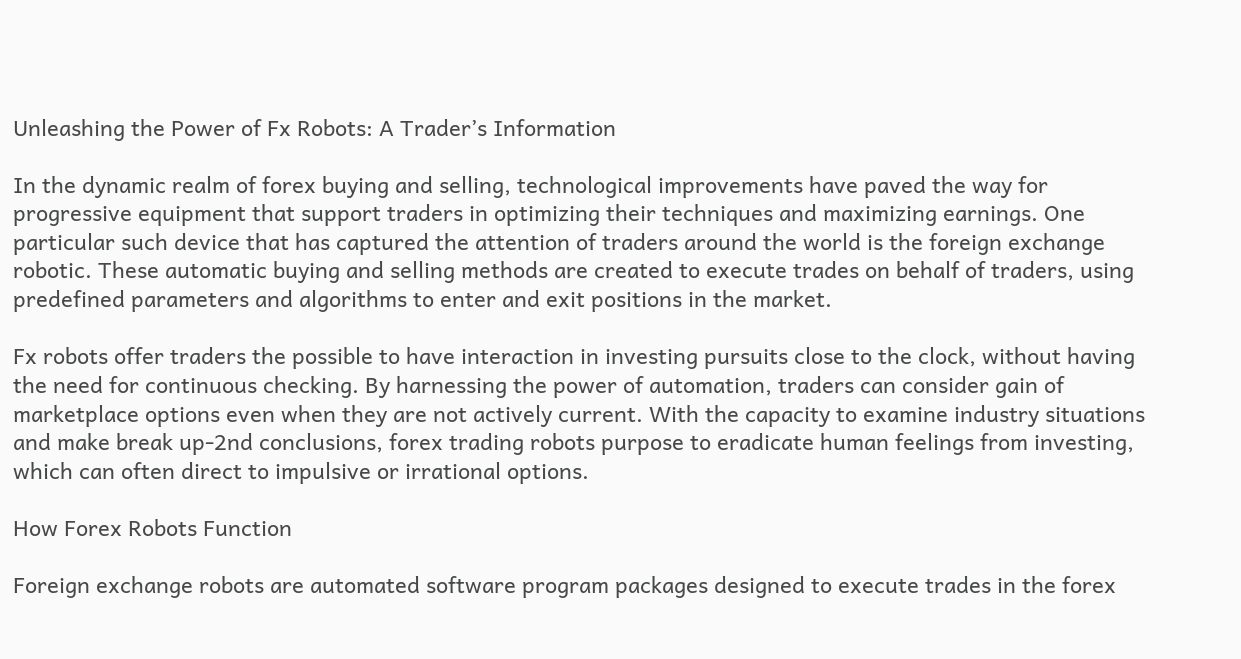Unleashing the Power of Fx Robots: A Trader’s Information

In the dynamic realm of forex buying and selling, technological improvements have paved the way for progressive equipment that support traders in optimizing their techniques and maximizing earnings. One particular such device that has captured the attention of traders around the world is the foreign exchange robotic. These automatic buying and selling methods are created to execute trades on behalf of traders, using predefined parameters and algorithms to enter and exit positions in the market.

Fx robots offer traders the possible to have interaction in investing pursuits close to the clock, without having the need for continuous checking. By harnessing the power of automation, traders can consider gain of marketplace options even when they are not actively current. With the capacity to examine industry situations and make break up-2nd conclusions, forex trading robots purpose to eradicate human feelings from investing, which can often direct to impulsive or irrational options.

How Forex Robots Function

Foreign exchange robots are automated software program packages designed to execute trades in the forex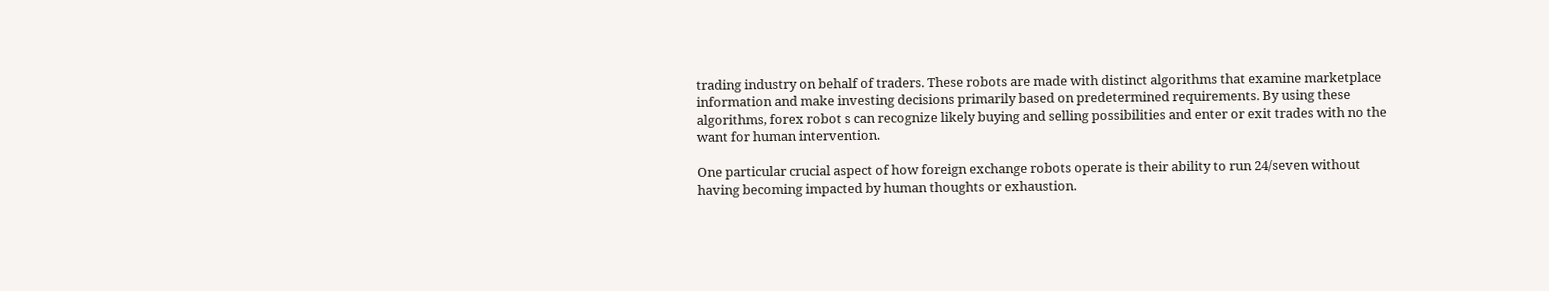trading industry on behalf of traders. These robots are made with distinct algorithms that examine marketplace information and make investing decisions primarily based on predetermined requirements. By using these algorithms, forex robot s can recognize likely buying and selling possibilities and enter or exit trades with no the want for human intervention.

One particular crucial aspect of how foreign exchange robots operate is their ability to run 24/seven without having becoming impacted by human thoughts or exhaustion.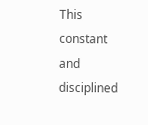This constant and disciplined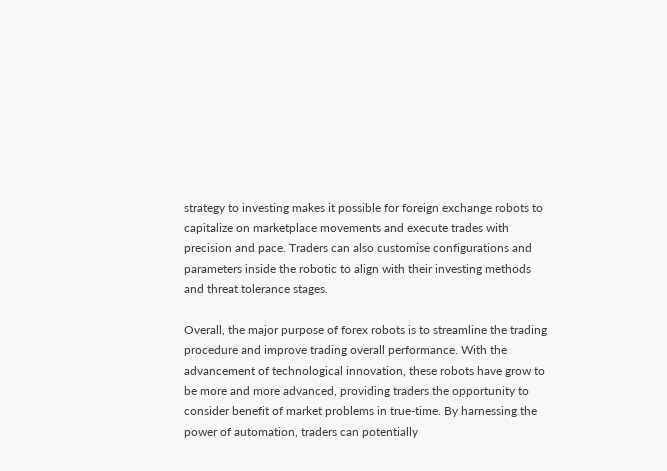strategy to investing makes it possible for foreign exchange robots to capitalize on marketplace movements and execute trades with precision and pace. Traders can also customise configurations and parameters inside the robotic to align with their investing methods and threat tolerance stages.

Overall, the major purpose of forex robots is to streamline the trading procedure and improve trading overall performance. With the advancement of technological innovation, these robots have grow to be more and more advanced, providing traders the opportunity to consider benefit of market problems in true-time. By harnessing the power of automation, traders can potentially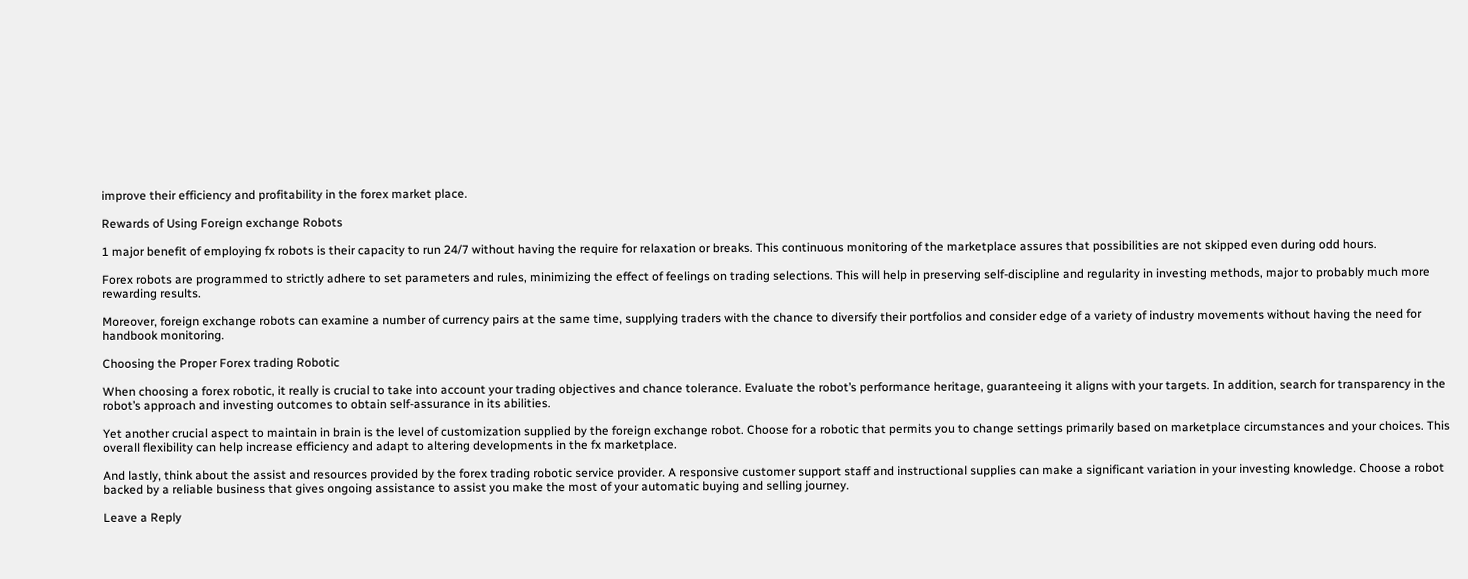improve their efficiency and profitability in the forex market place.

Rewards of Using Foreign exchange Robots

1 major benefit of employing fx robots is their capacity to run 24/7 without having the require for relaxation or breaks. This continuous monitoring of the marketplace assures that possibilities are not skipped even during odd hours.

Forex robots are programmed to strictly adhere to set parameters and rules, minimizing the effect of feelings on trading selections. This will help in preserving self-discipline and regularity in investing methods, major to probably much more rewarding results.

Moreover, foreign exchange robots can examine a number of currency pairs at the same time, supplying traders with the chance to diversify their portfolios and consider edge of a variety of industry movements without having the need for handbook monitoring.

Choosing the Proper Forex trading Robotic

When choosing a forex robotic, it really is crucial to take into account your trading objectives and chance tolerance. Evaluate the robot’s performance heritage, guaranteeing it aligns with your targets. In addition, search for transparency in the robot’s approach and investing outcomes to obtain self-assurance in its abilities.

Yet another crucial aspect to maintain in brain is the level of customization supplied by the foreign exchange robot. Choose for a robotic that permits you to change settings primarily based on marketplace circumstances and your choices. This overall flexibility can help increase efficiency and adapt to altering developments in the fx marketplace.

And lastly, think about the assist and resources provided by the forex trading robotic service provider. A responsive customer support staff and instructional supplies can make a significant variation in your investing knowledge. Choose a robot backed by a reliable business that gives ongoing assistance to assist you make the most of your automatic buying and selling journey.

Leave a Reply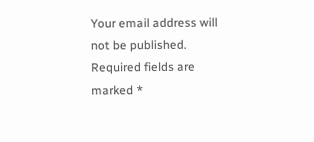Your email address will not be published. Required fields are marked *